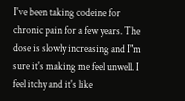I've been taking codeine for chronic pain for a few years. The dose is slowly increasing and I"m sure it's making me feel unwell. I feel itchy and it's like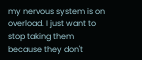my nervous system is on overload. I just want to stop taking them because they don't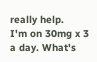really help.
I'm on 30mg x 3 a day. What's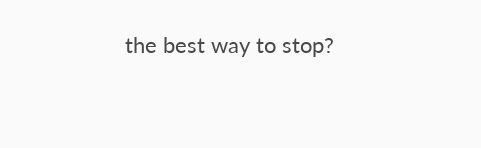the best way to stop?